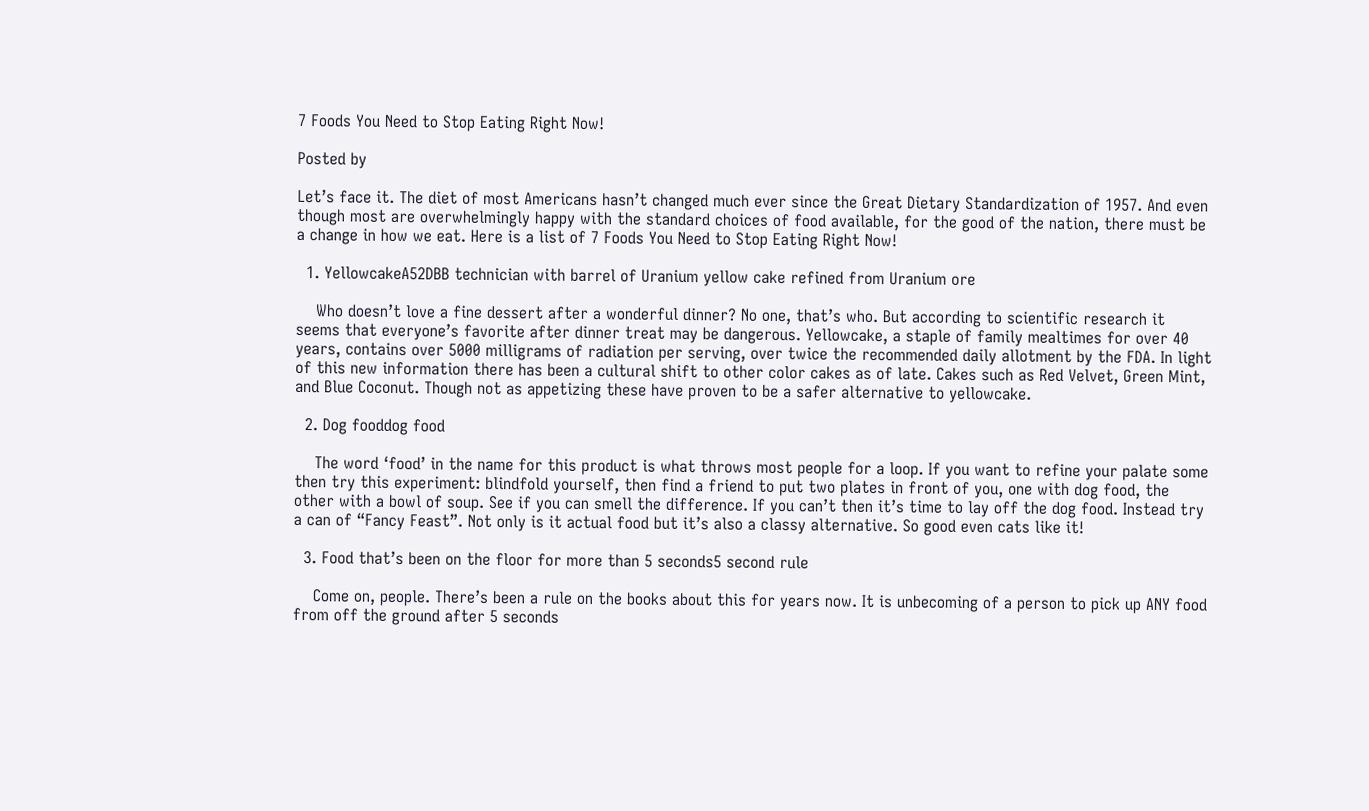7 Foods You Need to Stop Eating Right Now!

Posted by

Let’s face it. The diet of most Americans hasn’t changed much ever since the Great Dietary Standardization of 1957. And even though most are overwhelmingly happy with the standard choices of food available, for the good of the nation, there must be a change in how we eat. Here is a list of 7 Foods You Need to Stop Eating Right Now!

  1. YellowcakeA52DBB technician with barrel of Uranium yellow cake refined from Uranium ore

    Who doesn’t love a fine dessert after a wonderful dinner? No one, that’s who. But according to scientific research it seems that everyone’s favorite after dinner treat may be dangerous. Yellowcake, a staple of family mealtimes for over 40 years, contains over 5000 milligrams of radiation per serving, over twice the recommended daily allotment by the FDA. In light of this new information there has been a cultural shift to other color cakes as of late. Cakes such as Red Velvet, Green Mint, and Blue Coconut. Though not as appetizing these have proven to be a safer alternative to yellowcake.

  2. Dog fooddog food

    The word ‘food’ in the name for this product is what throws most people for a loop. If you want to refine your palate some then try this experiment: blindfold yourself, then find a friend to put two plates in front of you, one with dog food, the other with a bowl of soup. See if you can smell the difference. If you can’t then it’s time to lay off the dog food. Instead try a can of “Fancy Feast”. Not only is it actual food but it’s also a classy alternative. So good even cats like it!

  3. Food that’s been on the floor for more than 5 seconds5 second rule

    Come on, people. There’s been a rule on the books about this for years now. It is unbecoming of a person to pick up ANY food from off the ground after 5 seconds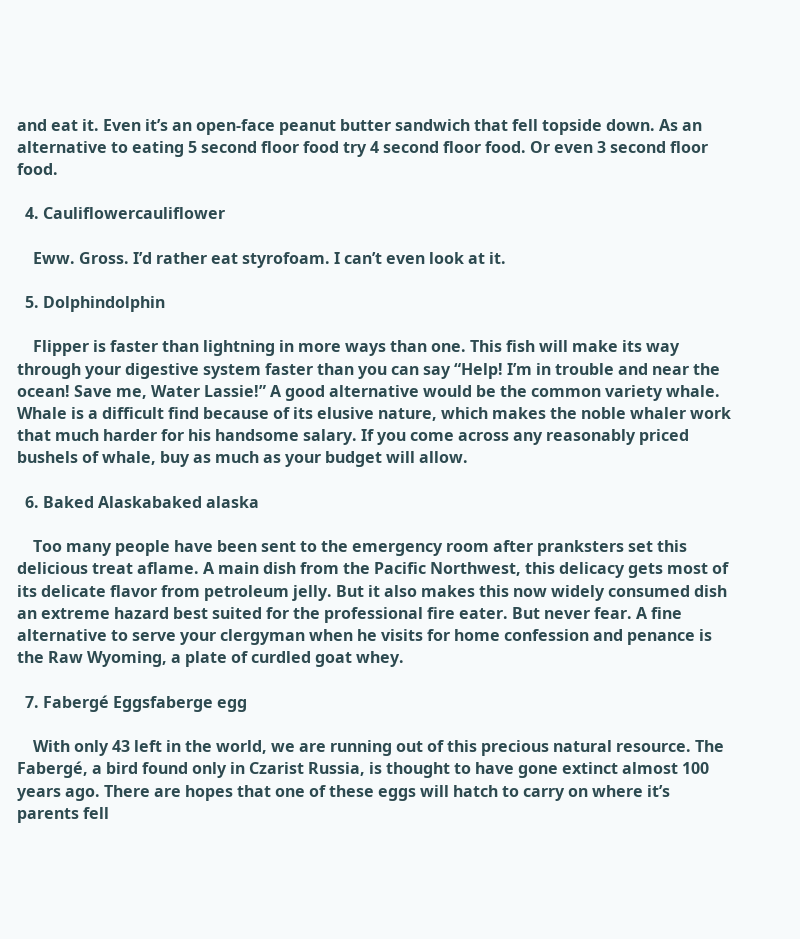and eat it. Even it’s an open-face peanut butter sandwich that fell topside down. As an alternative to eating 5 second floor food try 4 second floor food. Or even 3 second floor food.

  4. Cauliflowercauliflower

    Eww. Gross. I’d rather eat styrofoam. I can’t even look at it.

  5. Dolphindolphin

    Flipper is faster than lightning in more ways than one. This fish will make its way through your digestive system faster than you can say “Help! I’m in trouble and near the ocean! Save me, Water Lassie!” A good alternative would be the common variety whale. Whale is a difficult find because of its elusive nature, which makes the noble whaler work that much harder for his handsome salary. If you come across any reasonably priced bushels of whale, buy as much as your budget will allow.

  6. Baked Alaskabaked alaska

    Too many people have been sent to the emergency room after pranksters set this delicious treat aflame. A main dish from the Pacific Northwest, this delicacy gets most of its delicate flavor from petroleum jelly. But it also makes this now widely consumed dish an extreme hazard best suited for the professional fire eater. But never fear. A fine alternative to serve your clergyman when he visits for home confession and penance is the Raw Wyoming, a plate of curdled goat whey.

  7. Fabergé Eggsfaberge egg

    With only 43 left in the world, we are running out of this precious natural resource. The Fabergé, a bird found only in Czarist Russia, is thought to have gone extinct almost 100 years ago. There are hopes that one of these eggs will hatch to carry on where it’s parents fell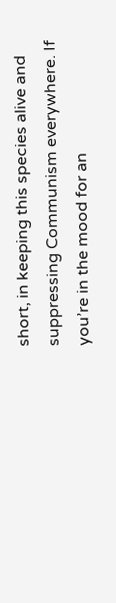short, in keeping this species alive and suppressing Communism everywhere. If you’re in the mood for an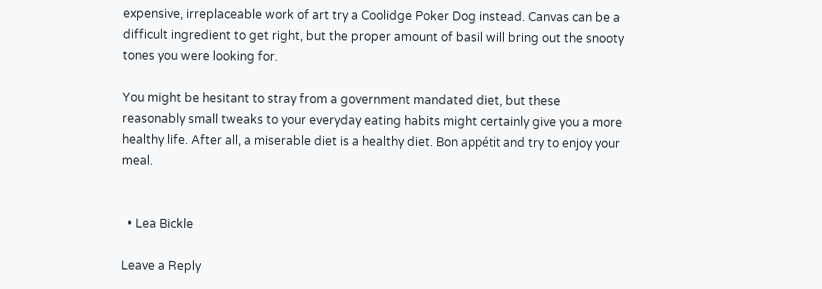expensive, irreplaceable work of art try a Coolidge Poker Dog instead. Canvas can be a difficult ingredient to get right, but the proper amount of basil will bring out the snooty tones you were looking for.

You might be hesitant to stray from a government mandated diet, but these reasonably small tweaks to your everyday eating habits might certainly give you a more healthy life. After all, a miserable diet is a healthy diet. Bon appétit and try to enjoy your meal.


  • Lea Bickle

Leave a Reply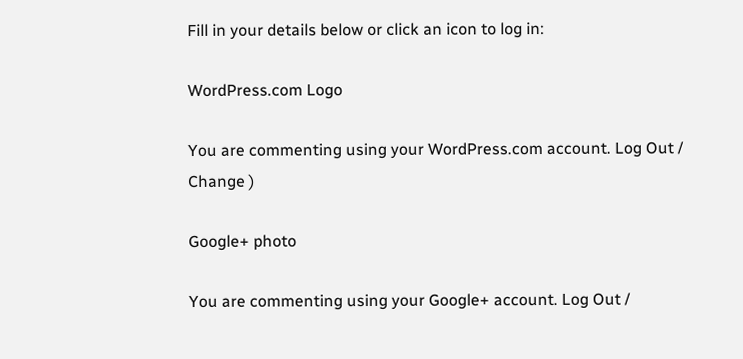Fill in your details below or click an icon to log in:

WordPress.com Logo

You are commenting using your WordPress.com account. Log Out /  Change )

Google+ photo

You are commenting using your Google+ account. Log Out /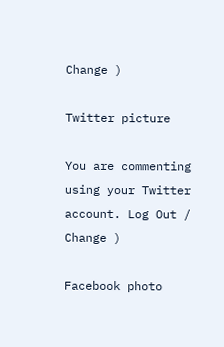Change )

Twitter picture

You are commenting using your Twitter account. Log Out /  Change )

Facebook photo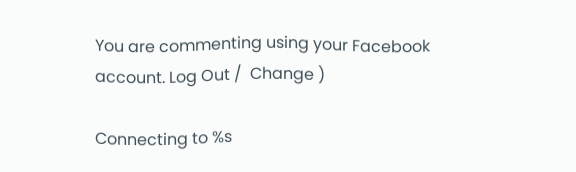You are commenting using your Facebook account. Log Out /  Change )

Connecting to %s